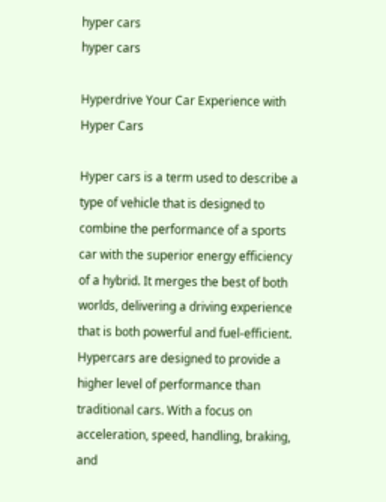hyper cars
hyper cars

Hyperdrive Your Car Experience with Hyper Cars

Hyper cars is a term used to describe a type of vehicle that is designed to combine the performance of a sports car with the superior energy efficiency of a hybrid. It merges the best of both worlds, delivering a driving experience that is both powerful and fuel-efficient. Hypercars are designed to provide a higher level of performance than traditional cars. With a focus on acceleration, speed, handling, braking, and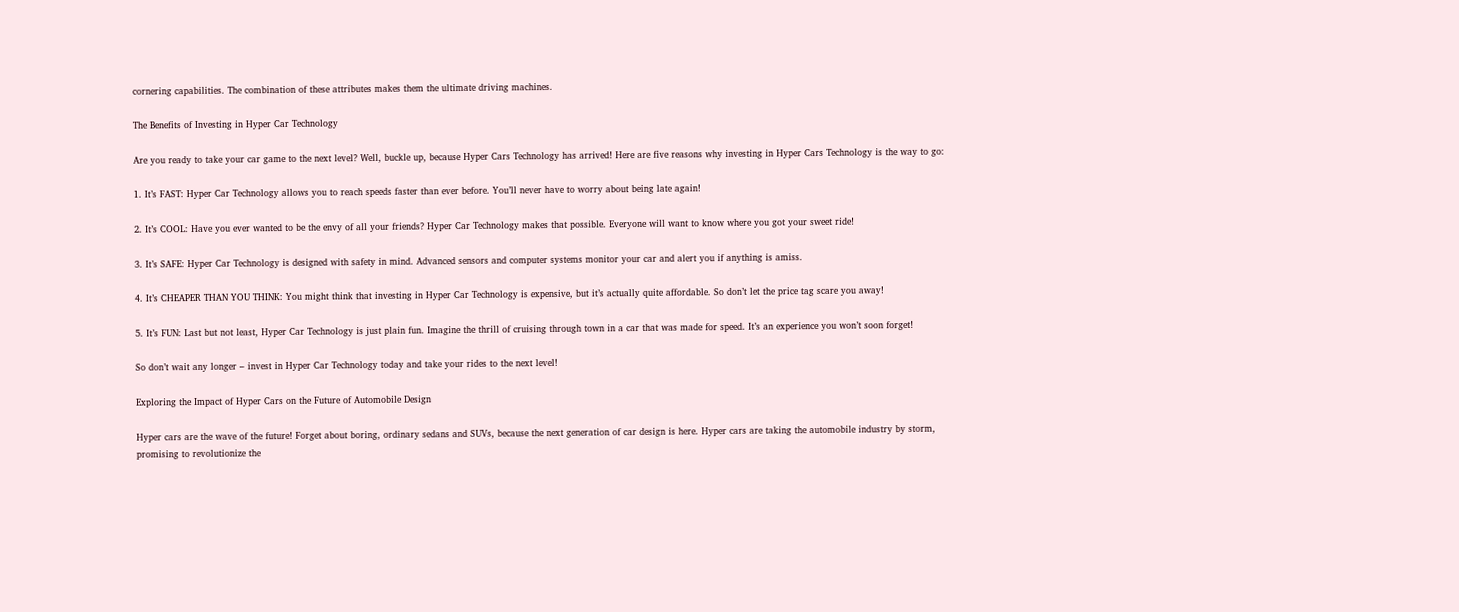cornering capabilities. The combination of these attributes makes them the ultimate driving machines.

The Benefits of Investing in Hyper Car Technology

Are you ready to take your car game to the next level? Well, buckle up, because Hyper Cars Technology has arrived! Here are five reasons why investing in Hyper Cars Technology is the way to go:

1. It’s FAST: Hyper Car Technology allows you to reach speeds faster than ever before. You’ll never have to worry about being late again!

2. It’s COOL: Have you ever wanted to be the envy of all your friends? Hyper Car Technology makes that possible. Everyone will want to know where you got your sweet ride!

3. It’s SAFE: Hyper Car Technology is designed with safety in mind. Advanced sensors and computer systems monitor your car and alert you if anything is amiss.

4. It’s CHEAPER THAN YOU THINK: You might think that investing in Hyper Car Technology is expensive, but it’s actually quite affordable. So don’t let the price tag scare you away!

5. It’s FUN: Last but not least, Hyper Car Technology is just plain fun. Imagine the thrill of cruising through town in a car that was made for speed. It’s an experience you won’t soon forget!

So don’t wait any longer – invest in Hyper Car Technology today and take your rides to the next level!

Exploring the Impact of Hyper Cars on the Future of Automobile Design

Hyper cars are the wave of the future! Forget about boring, ordinary sedans and SUVs, because the next generation of car design is here. Hyper cars are taking the automobile industry by storm, promising to revolutionize the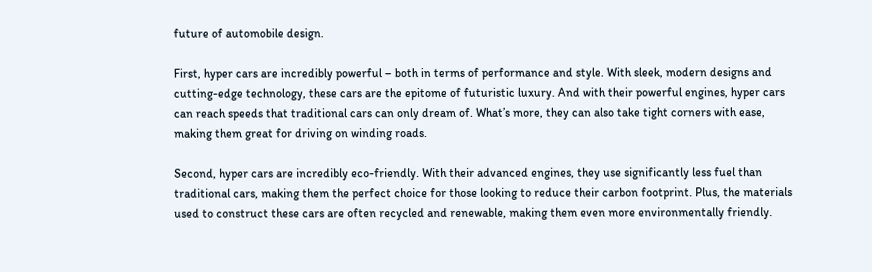future of automobile design.

First, hyper cars are incredibly powerful – both in terms of performance and style. With sleek, modern designs and cutting-edge technology, these cars are the epitome of futuristic luxury. And with their powerful engines, hyper cars can reach speeds that traditional cars can only dream of. What’s more, they can also take tight corners with ease, making them great for driving on winding roads.

Second, hyper cars are incredibly eco-friendly. With their advanced engines, they use significantly less fuel than traditional cars, making them the perfect choice for those looking to reduce their carbon footprint. Plus, the materials used to construct these cars are often recycled and renewable, making them even more environmentally friendly.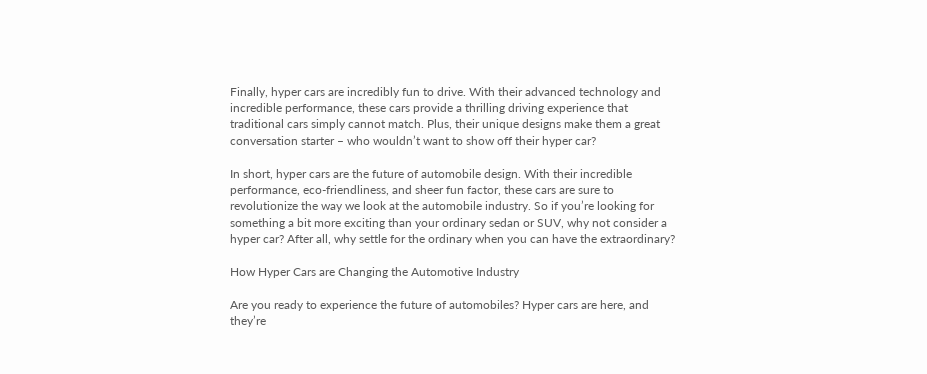Finally, hyper cars are incredibly fun to drive. With their advanced technology and incredible performance, these cars provide a thrilling driving experience that traditional cars simply cannot match. Plus, their unique designs make them a great conversation starter – who wouldn’t want to show off their hyper car?

In short, hyper cars are the future of automobile design. With their incredible performance, eco-friendliness, and sheer fun factor, these cars are sure to revolutionize the way we look at the automobile industry. So if you’re looking for something a bit more exciting than your ordinary sedan or SUV, why not consider a hyper car? After all, why settle for the ordinary when you can have the extraordinary?

How Hyper Cars are Changing the Automotive Industry

Are you ready to experience the future of automobiles? Hyper cars are here, and they’re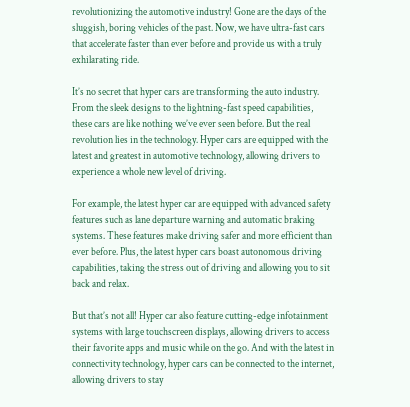revolutionizing the automotive industry! Gone are the days of the sluggish, boring vehicles of the past. Now, we have ultra-fast cars that accelerate faster than ever before and provide us with a truly exhilarating ride.

It’s no secret that hyper cars are transforming the auto industry. From the sleek designs to the lightning-fast speed capabilities, these cars are like nothing we’ve ever seen before. But the real revolution lies in the technology. Hyper cars are equipped with the latest and greatest in automotive technology, allowing drivers to experience a whole new level of driving.

For example, the latest hyper car are equipped with advanced safety features such as lane departure warning and automatic braking systems. These features make driving safer and more efficient than ever before. Plus, the latest hyper cars boast autonomous driving capabilities, taking the stress out of driving and allowing you to sit back and relax.

But that’s not all! Hyper car also feature cutting-edge infotainment systems with large touchscreen displays, allowing drivers to access their favorite apps and music while on the go. And with the latest in connectivity technology, hyper cars can be connected to the internet, allowing drivers to stay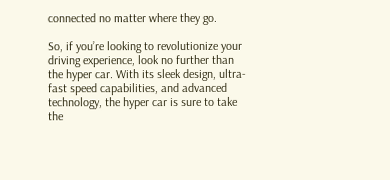connected no matter where they go.

So, if you’re looking to revolutionize your driving experience, look no further than the hyper car. With its sleek design, ultra-fast speed capabilities, and advanced technology, the hyper car is sure to take the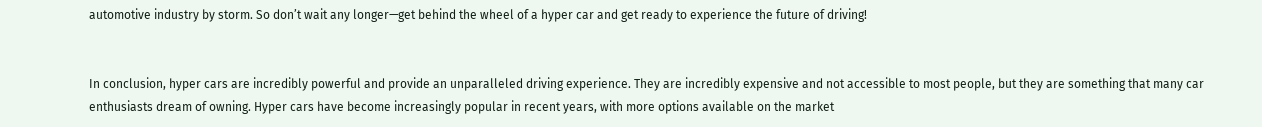automotive industry by storm. So don’t wait any longer—get behind the wheel of a hyper car and get ready to experience the future of driving!


In conclusion, hyper cars are incredibly powerful and provide an unparalleled driving experience. They are incredibly expensive and not accessible to most people, but they are something that many car enthusiasts dream of owning. Hyper cars have become increasingly popular in recent years, with more options available on the market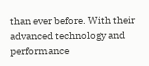than ever before. With their advanced technology and performance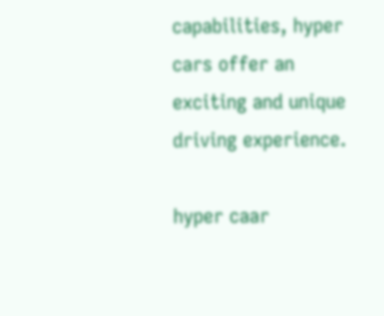capabilities, hyper cars offer an exciting and unique driving experience.

hyper caar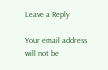Leave a Reply

Your email address will not be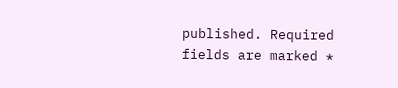published. Required fields are marked *